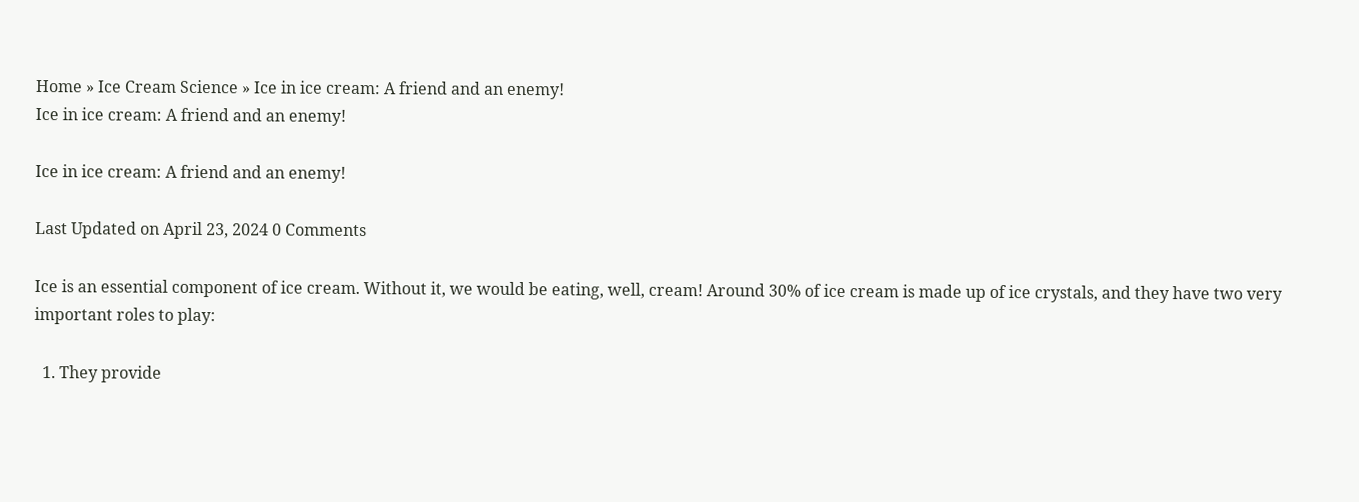Home » Ice Cream Science » Ice in ice cream: A friend and an enemy!
Ice in ice cream: A friend and an enemy!

Ice in ice cream: A friend and an enemy!

Last Updated on April 23, 2024 0 Comments

Ice is an essential component of ice cream. Without it, we would be eating, well, cream! Around 30% of ice cream is made up of ice crystals, and they have two very important roles to play:

  1. They provide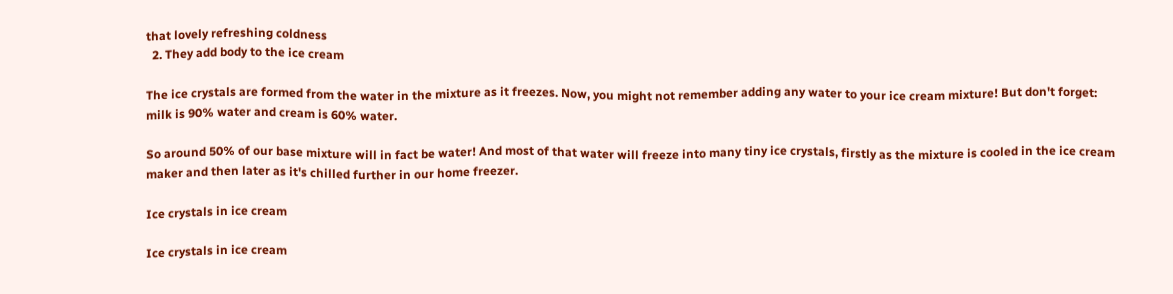that lovely refreshing coldness
  2. They add body to the ice cream

The ice crystals are formed from the water in the mixture as it freezes. Now, you might not remember adding any water to your ice cream mixture! But don't forget: milk is 90% water and cream is 60% water.

So around 50% of our base mixture will in fact be water! And most of that water will freeze into many tiny ice crystals, firstly as the mixture is cooled in the ice cream maker and then later as it's chilled further in our home freezer.

Ice crystals in ice cream

Ice crystals in ice cream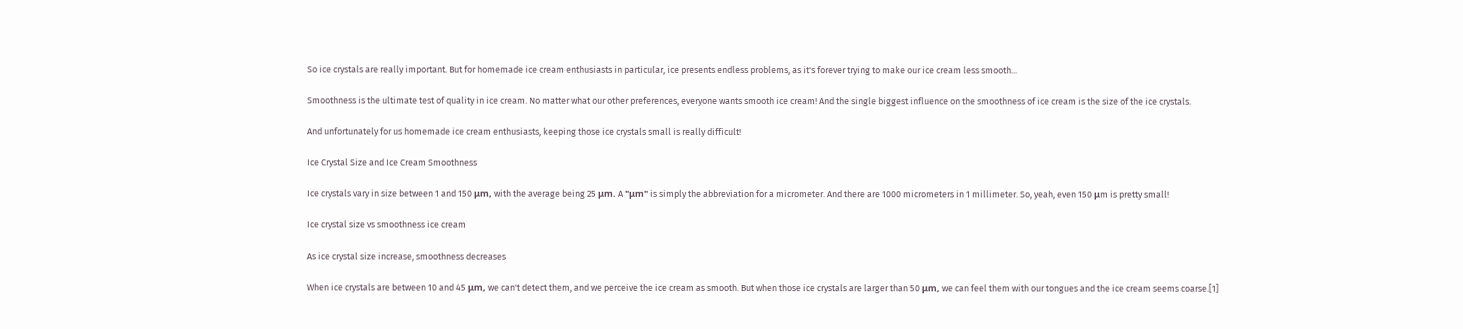So ice crystals are really important. But for homemade ice cream enthusiasts in particular, ice presents endless problems, as it's forever trying to make our ice cream less smooth...

Smoothness is the ultimate test of quality in ice cream. No matter what our other preferences, everyone wants smooth ice cream! And the single biggest influence on the smoothness of ice cream is the size of the ice crystals.

And unfortunately for us homemade ice cream enthusiasts, keeping those ice crystals small is really difficult!

Ice Crystal Size and Ice Cream Smoothness

Ice crystals vary in size between 1 and 150 μm, with the average being 25 μm. A "μm" is simply the abbreviation for a micrometer. And there are 1000 micrometers in 1 millimeter. So, yeah, even 150 μm is pretty small!

Ice crystal size vs smoothness ice cream

As ice crystal size increase, smoothness decreases

When ice crystals are between 10 and 45 μm, we can't detect them, and we perceive the ice cream as smooth. But when those ice crystals are larger than 50 μm, we can feel them with our tongues and the ice cream seems coarse.[1]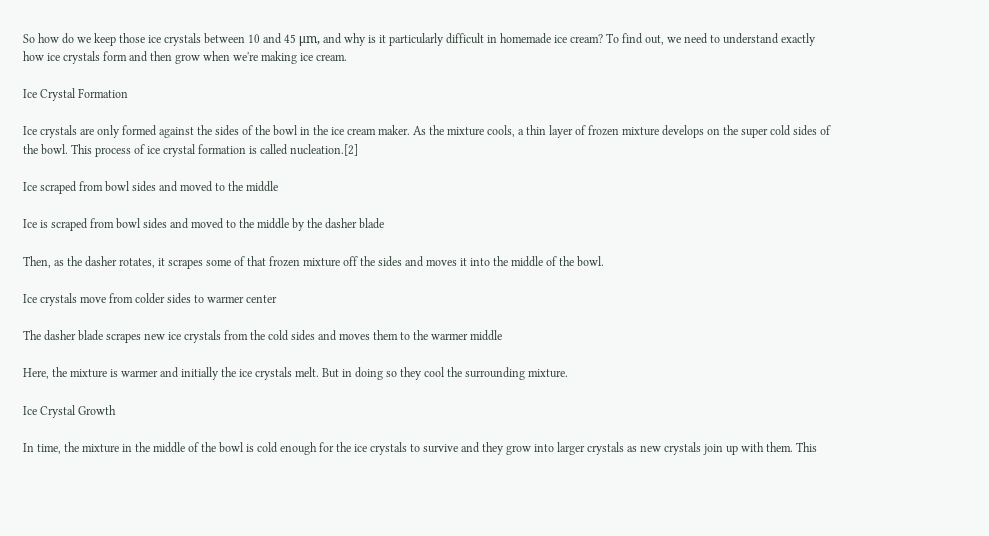So how do we keep those ice crystals between 10 and 45 μm, and why is it particularly difficult in homemade ice cream? To find out, we need to understand exactly how ice crystals form and then grow when we're making ice cream.

Ice Crystal Formation

Ice crystals are only formed against the sides of the bowl in the ice cream maker. As the mixture cools, a thin layer of frozen mixture develops on the super cold sides of the bowl. This process of ice crystal formation is called nucleation.[2]

Ice scraped from bowl sides and moved to the middle

Ice is scraped from bowl sides and moved to the middle by the dasher blade

Then, as the dasher rotates, it scrapes some of that frozen mixture off the sides and moves it into the middle of the bowl.

Ice crystals move from colder sides to warmer center

The dasher blade scrapes new ice crystals from the cold sides and moves them to the warmer middle

Here, the mixture is warmer and initially the ice crystals melt. But in doing so they cool the surrounding mixture.

Ice Crystal Growth

In time, the mixture in the middle of the bowl is cold enough for the ice crystals to survive and they grow into larger crystals as new crystals join up with them. This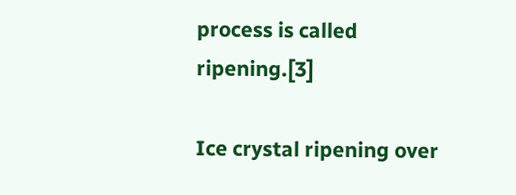process is called ripening.[3]

Ice crystal ripening over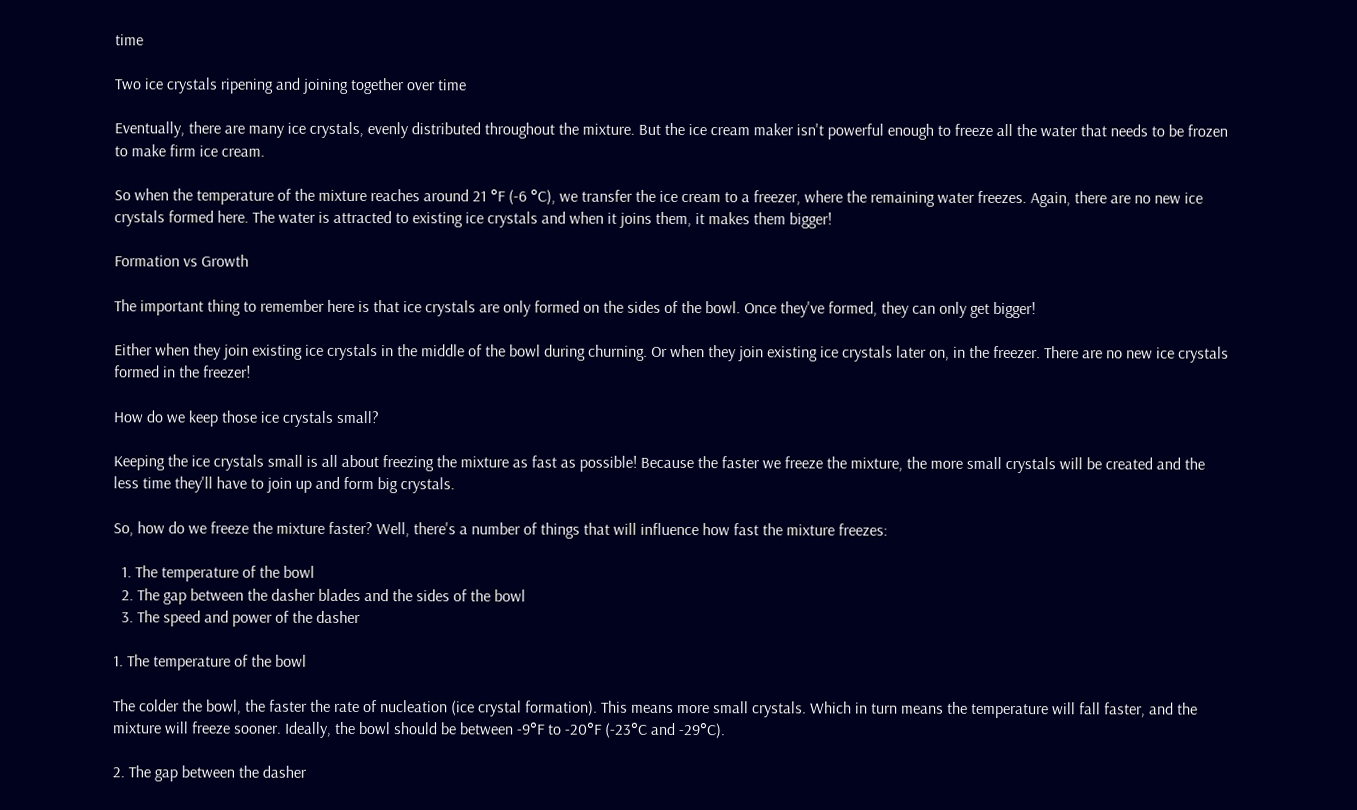time

Two ice crystals ripening and joining together over time

Eventually, there are many ice crystals, evenly distributed throughout the mixture. But the ice cream maker isn't powerful enough to freeze all the water that needs to be frozen to make firm ice cream.

So when the temperature of the mixture reaches around 21 °F (-6 °C), we transfer the ice cream to a freezer, where the remaining water freezes. Again, there are no new ice crystals formed here. The water is attracted to existing ice crystals and when it joins them, it makes them bigger!

Formation vs Growth

The important thing to remember here is that ice crystals are only formed on the sides of the bowl. Once they've formed, they can only get bigger!

Either when they join existing ice crystals in the middle of the bowl during churning. Or when they join existing ice crystals later on, in the freezer. There are no new ice crystals formed in the freezer!

How do we keep those ice crystals small?

Keeping the ice crystals small is all about freezing the mixture as fast as possible! Because the faster we freeze the mixture, the more small crystals will be created and the less time they'll have to join up and form big crystals.

So, how do we freeze the mixture faster? Well, there's a number of things that will influence how fast the mixture freezes:

  1. The temperature of the bowl
  2. The gap between the dasher blades and the sides of the bowl
  3. The speed and power of the dasher

1. The temperature of the bowl

The colder the bowl, the faster the rate of nucleation (ice crystal formation). This means more small crystals. Which in turn means the temperature will fall faster, and the mixture will freeze sooner. Ideally, the bowl should be between -9°F to -20°F (-23°C and -29°C).

2. The gap between the dasher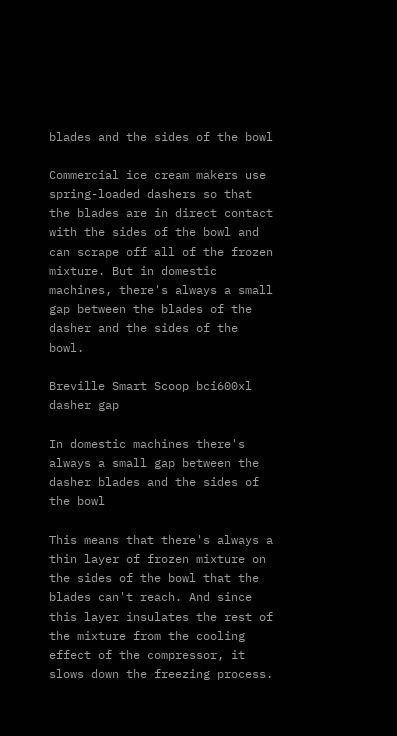blades and the sides of the bowl

Commercial ice cream makers use spring-loaded dashers so that the blades are in direct contact with the sides of the bowl and can scrape off all of the frozen mixture. But in domestic machines, there's always a small gap between the blades of the dasher and the sides of the bowl.

Breville Smart Scoop bci600xl dasher gap

In domestic machines there's always a small gap between the dasher blades and the sides of the bowl

This means that there's always a thin layer of frozen mixture on the sides of the bowl that the blades can't reach. And since this layer insulates the rest of the mixture from the cooling effect of the compressor, it slows down the freezing process.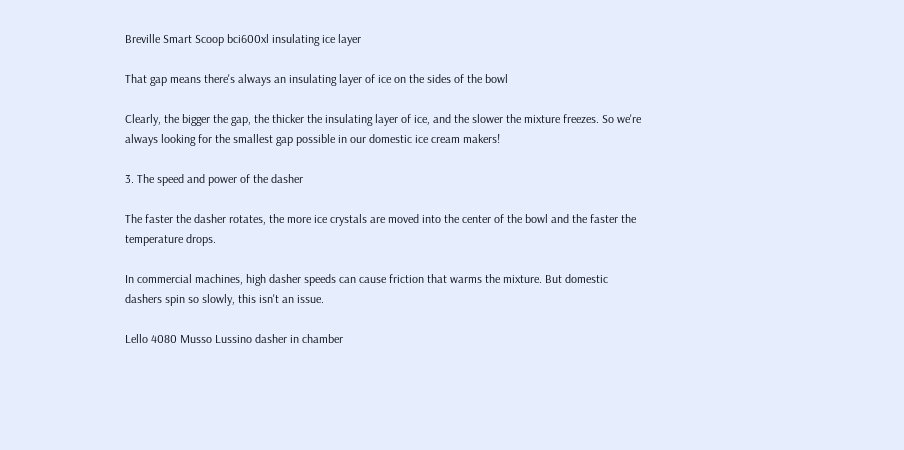Breville Smart Scoop bci600xl insulating ice layer

That gap means there's always an insulating layer of ice on the sides of the bowl

Clearly, the bigger the gap, the thicker the insulating layer of ice, and the slower the mixture freezes. So we're always looking for the smallest gap possible in our domestic ice cream makers!

3. The speed and power of the dasher

The faster the dasher rotates, the more ice crystals are moved into the center of the bowl and the faster the temperature drops.

In commercial machines, high dasher speeds can cause friction that warms the mixture. But domestic dashers spin so slowly, this isn't an issue.

Lello 4080 Musso Lussino dasher in chamber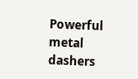Powerful metal dashers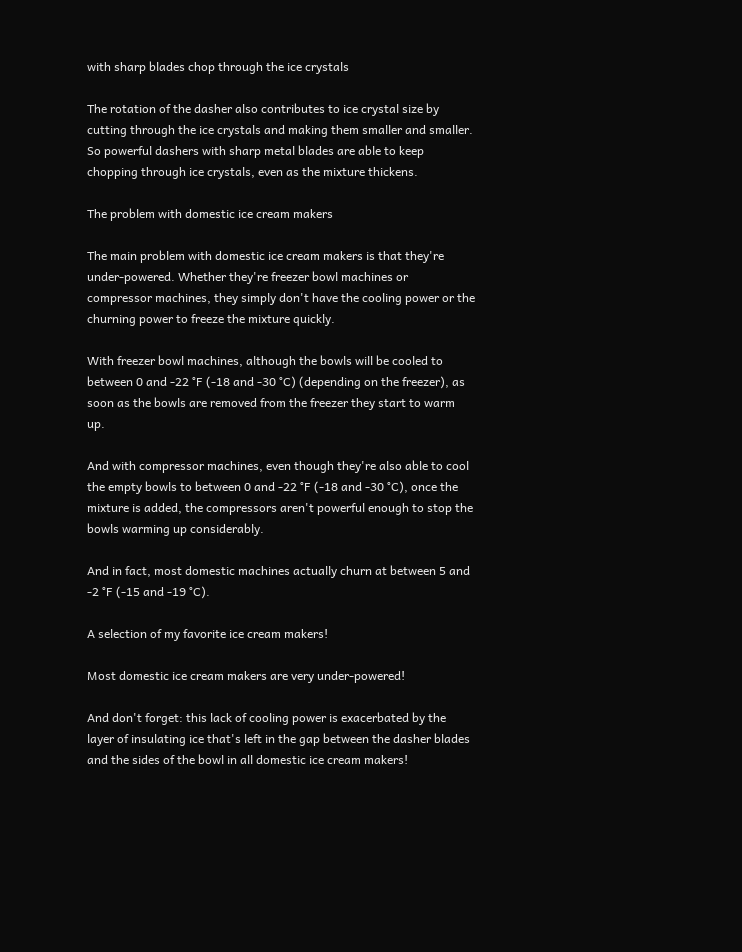with sharp blades chop through the ice crystals

The rotation of the dasher also contributes to ice crystal size by cutting through the ice crystals and making them smaller and smaller. So powerful dashers with sharp metal blades are able to keep chopping through ice crystals, even as the mixture thickens.

The problem with domestic ice cream makers

The main problem with domestic ice cream makers is that they're under-powered. Whether they're freezer bowl machines or compressor machines, they simply don't have the cooling power or the churning power to freeze the mixture quickly.

With freezer bowl machines, although the bowls will be cooled to between 0 and -22 °F (-18 and -30 °C) (depending on the freezer), as soon as the bowls are removed from the freezer they start to warm up.

And with compressor machines, even though they're also able to cool the empty bowls to between 0 and -22 °F (-18 and -30 °C), once the mixture is added, the compressors aren't powerful enough to stop the bowls warming up considerably.

And in fact, most domestic machines actually churn at between 5 and -2 °F (-15 and -19 °C).

A selection of my favorite ice cream makers!

Most domestic ice cream makers are very under-powered!

And don't forget: this lack of cooling power is exacerbated by the layer of insulating ice that's left in the gap between the dasher blades and the sides of the bowl in all domestic ice cream makers!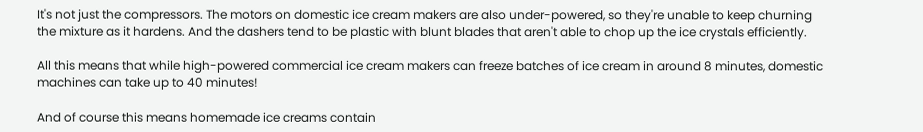It's not just the compressors. The motors on domestic ice cream makers are also under-powered, so they're unable to keep churning the mixture as it hardens. And the dashers tend to be plastic with blunt blades that aren't able to chop up the ice crystals efficiently.

All this means that while high-powered commercial ice cream makers can freeze batches of ice cream in around 8 minutes, domestic machines can take up to 40 minutes!

And of course this means homemade ice creams contain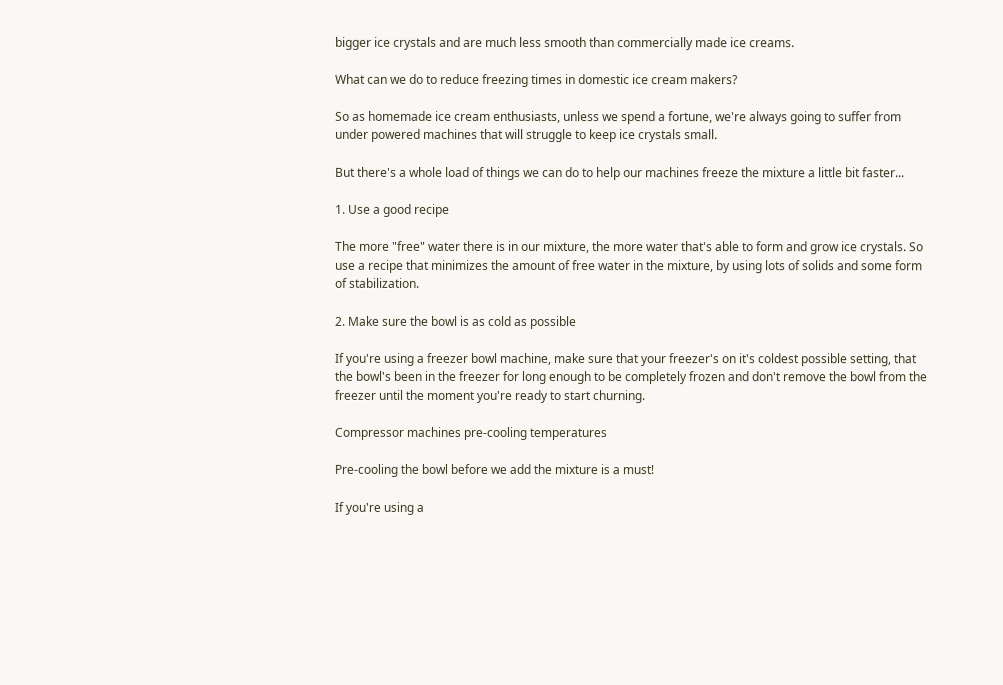bigger ice crystals and are much less smooth than commercially made ice creams.

What can we do to reduce freezing times in domestic ice cream makers?

So as homemade ice cream enthusiasts, unless we spend a fortune, we're always going to suffer from under powered machines that will struggle to keep ice crystals small.

But there's a whole load of things we can do to help our machines freeze the mixture a little bit faster...

1. Use a good recipe

The more "free" water there is in our mixture, the more water that's able to form and grow ice crystals. So use a recipe that minimizes the amount of free water in the mixture, by using lots of solids and some form of stabilization.

2. Make sure the bowl is as cold as possible

If you're using a freezer bowl machine, make sure that your freezer's on it's coldest possible setting, that the bowl's been in the freezer for long enough to be completely frozen and don't remove the bowl from the freezer until the moment you're ready to start churning.

Compressor machines pre-cooling temperatures

Pre-cooling the bowl before we add the mixture is a must!

If you're using a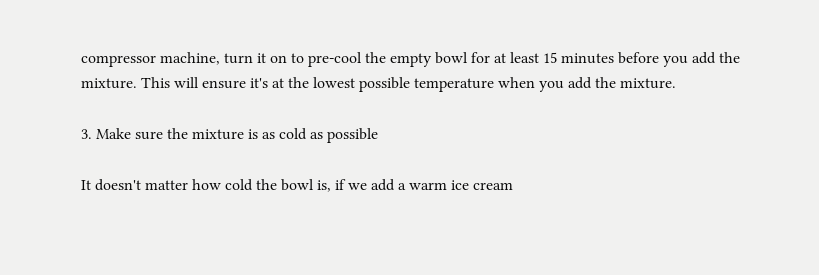compressor machine, turn it on to pre-cool the empty bowl for at least 15 minutes before you add the mixture. This will ensure it's at the lowest possible temperature when you add the mixture.

3. Make sure the mixture is as cold as possible

It doesn't matter how cold the bowl is, if we add a warm ice cream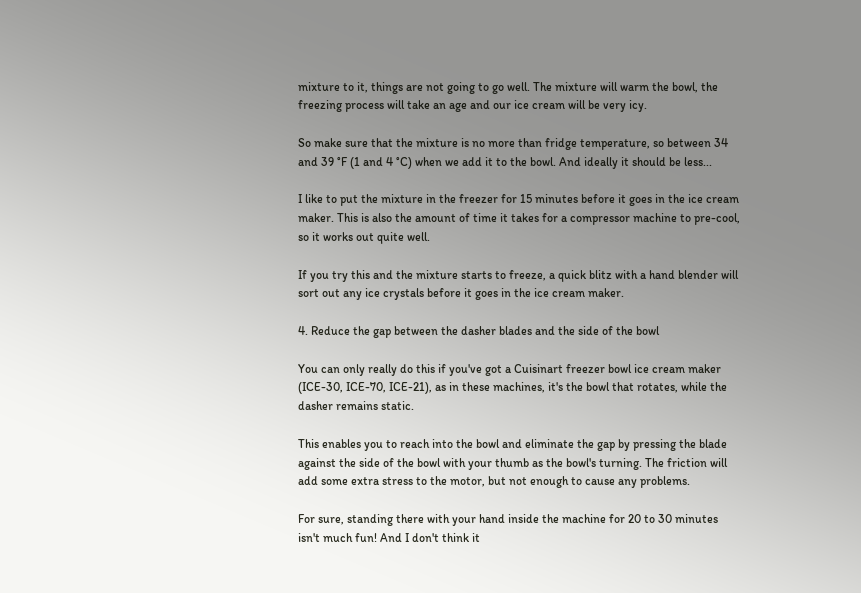mixture to it, things are not going to go well. The mixture will warm the bowl, the freezing process will take an age and our ice cream will be very icy.

So make sure that the mixture is no more than fridge temperature, so between 34 and 39 °F (1 and 4 °C) when we add it to the bowl. And ideally it should be less...

I like to put the mixture in the freezer for 15 minutes before it goes in the ice cream maker. This is also the amount of time it takes for a compressor machine to pre-cool, so it works out quite well.

If you try this and the mixture starts to freeze, a quick blitz with a hand blender will sort out any ice crystals before it goes in the ice cream maker.

4. Reduce the gap between the dasher blades and the side of the bowl

You can only really do this if you've got a Cuisinart freezer bowl ice cream maker (ICE-30, ICE-70, ICE-21), as in these machines, it's the bowl that rotates, while the dasher remains static.

This enables you to reach into the bowl and eliminate the gap by pressing the blade against the side of the bowl with your thumb as the bowl's turning. The friction will add some extra stress to the motor, but not enough to cause any problems.

For sure, standing there with your hand inside the machine for 20 to 30 minutes isn't much fun! And I don't think it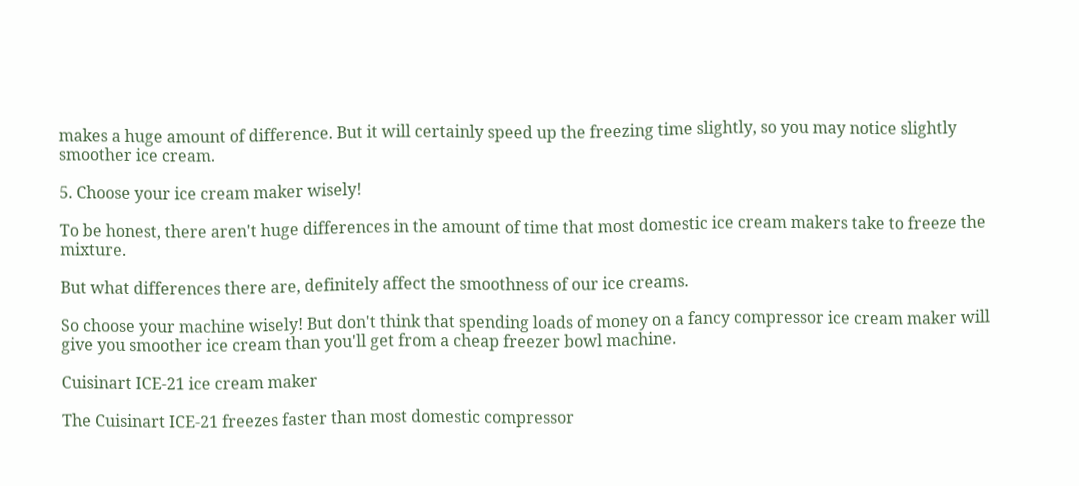makes a huge amount of difference. But it will certainly speed up the freezing time slightly, so you may notice slightly smoother ice cream.

5. Choose your ice cream maker wisely!

To be honest, there aren't huge differences in the amount of time that most domestic ice cream makers take to freeze the mixture.

But what differences there are, definitely affect the smoothness of our ice creams.

So choose your machine wisely! But don't think that spending loads of money on a fancy compressor ice cream maker will give you smoother ice cream than you'll get from a cheap freezer bowl machine.

Cuisinart ICE-21 ice cream maker

The Cuisinart ICE-21 freezes faster than most domestic compressor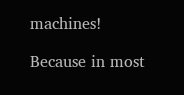machines!

Because in most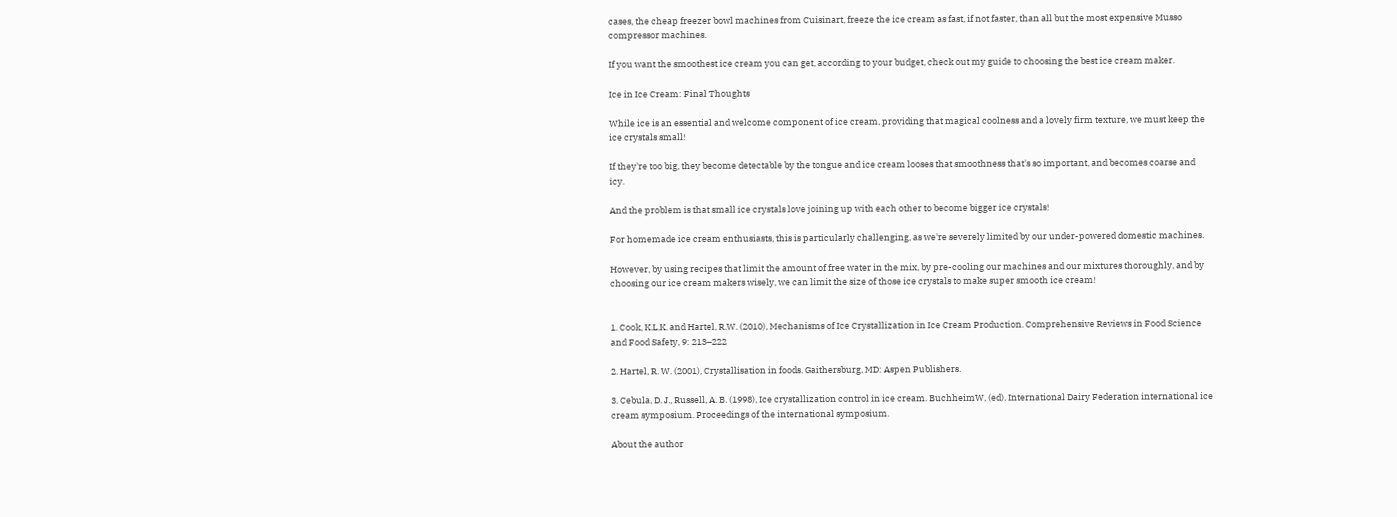cases, the cheap freezer bowl machines from Cuisinart, freeze the ice cream as fast, if not faster, than all but the most expensive Musso compressor machines.

If you want the smoothest ice cream you can get, according to your budget, check out my guide to choosing the best ice cream maker.

Ice in Ice Cream: Final Thoughts

While ice is an essential and welcome component of ice cream, providing that magical coolness and a lovely firm texture, we must keep the ice crystals small!

If they're too big, they become detectable by the tongue and ice cream looses that smoothness that's so important, and becomes coarse and icy.

And the problem is that small ice crystals love joining up with each other to become bigger ice crystals!

For homemade ice cream enthusiasts, this is particularly challenging, as we're severely limited by our under-powered domestic machines.

However, by using recipes that limit the amount of free water in the mix, by pre-cooling our machines and our mixtures thoroughly, and by choosing our ice cream makers wisely, we can limit the size of those ice crystals to make super smooth ice cream!


1. Cook, K.L.K. and Hartel, R.W. (2010), Mechanisms of Ice Crystallization in Ice Cream Production. Comprehensive Reviews in Food Science and Food Safety, 9: 213–222

2. Hartel, R. W. (2001), Crystallisation in foods. Gaithersburg, MD: Aspen Publishers.

3. Cebula, D. J., Russell, A. B. (1998), Ice crystallization control in ice cream. BuchheimW, (ed). International Dairy Federation international ice cream symposium. Proceedings of the international symposium.

About the author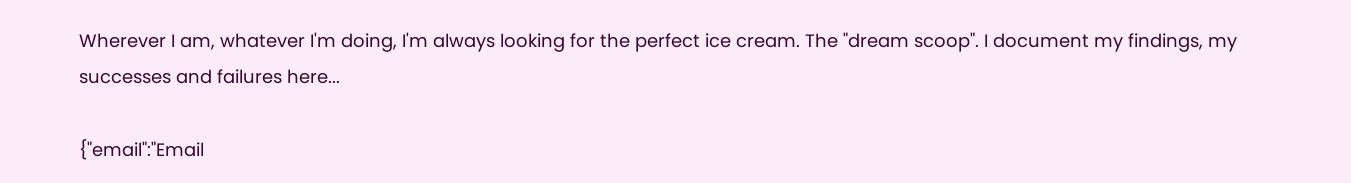Wherever I am, whatever I'm doing, I'm always looking for the perfect ice cream. The "dream scoop". I document my findings, my successes and failures here...

{"email":"Email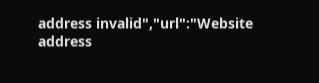address invalid","url":"Website address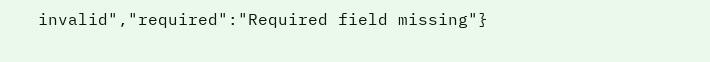invalid","required":"Required field missing"}